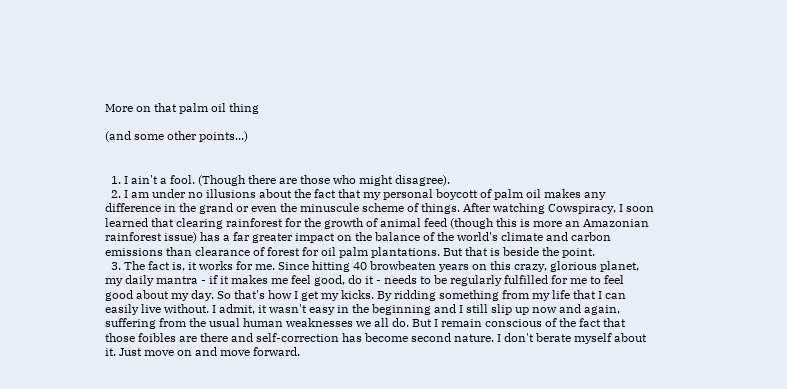More on that palm oil thing

(and some other points...)


  1. I ain't a fool. (Though there are those who might disagree).
  2. I am under no illusions about the fact that my personal boycott of palm oil makes any difference in the grand or even the minuscule scheme of things. After watching Cowspiracy, I soon learned that clearing rainforest for the growth of animal feed (though this is more an Amazonian rainforest issue) has a far greater impact on the balance of the world's climate and carbon emissions than clearance of forest for oil palm plantations. But that is beside the point.
  3. The fact is, it works for me. Since hitting 40 browbeaten years on this crazy, glorious planet, my daily mantra - if it makes me feel good, do it - needs to be regularly fulfilled for me to feel good about my day. So that's how I get my kicks. By ridding something from my life that I can easily live without. I admit, it wasn't easy in the beginning and I still slip up now and again, suffering from the usual human weaknesses we all do. But I remain conscious of the fact that those foibles are there and self-correction has become second nature. I don't berate myself about it. Just move on and move forward.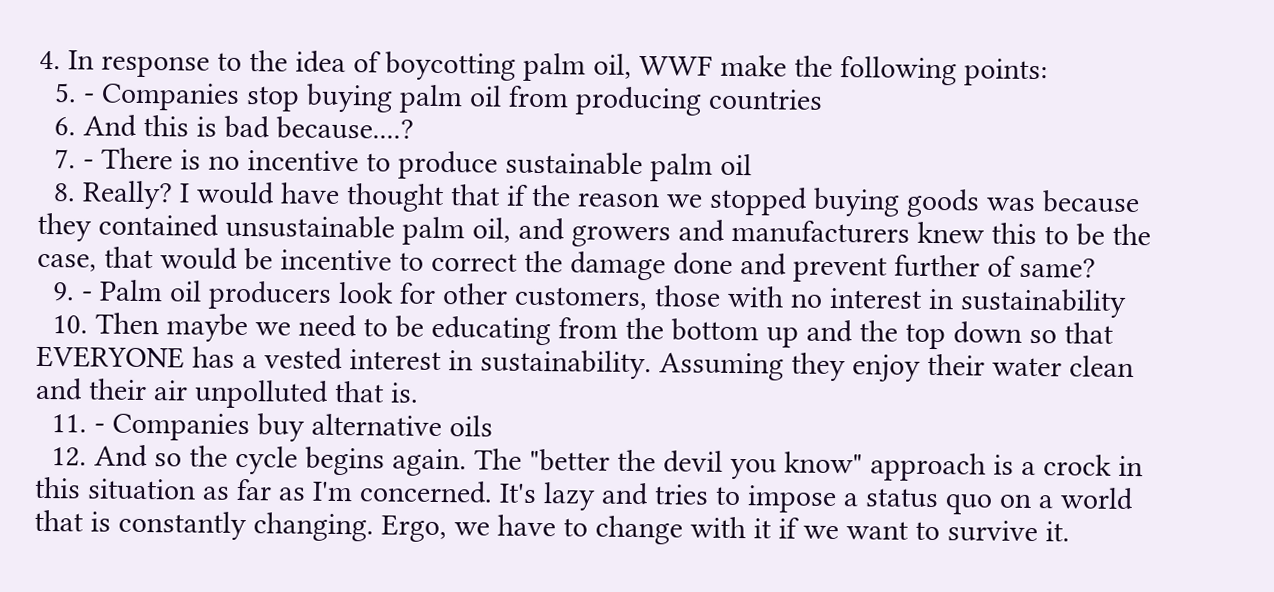4. In response to the idea of boycotting palm oil, WWF make the following points:
  5. - Companies stop buying palm oil from producing countries
  6. And this is bad because....?
  7. - There is no incentive to produce sustainable palm oil
  8. Really? I would have thought that if the reason we stopped buying goods was because they contained unsustainable palm oil, and growers and manufacturers knew this to be the case, that would be incentive to correct the damage done and prevent further of same?
  9. - Palm oil producers look for other customers, those with no interest in sustainability
  10. Then maybe we need to be educating from the bottom up and the top down so that EVERYONE has a vested interest in sustainability. Assuming they enjoy their water clean and their air unpolluted that is.
  11. - Companies buy alternative oils
  12. And so the cycle begins again. The "better the devil you know" approach is a crock in this situation as far as I'm concerned. It's lazy and tries to impose a status quo on a world that is constantly changing. Ergo, we have to change with it if we want to survive it.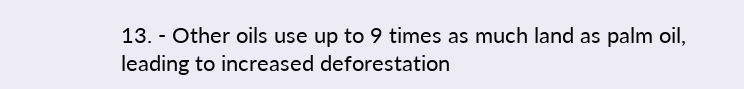13. - Other oils use up to 9 times as much land as palm oil, leading to increased deforestation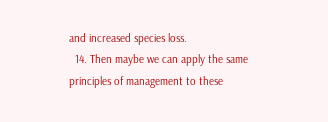and increased species loss.
  14. Then maybe we can apply the same principles of management to these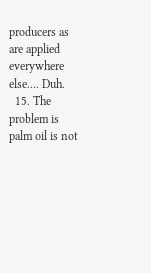producers as are applied everywhere else.... Duh.
  15. The problem is palm oil is not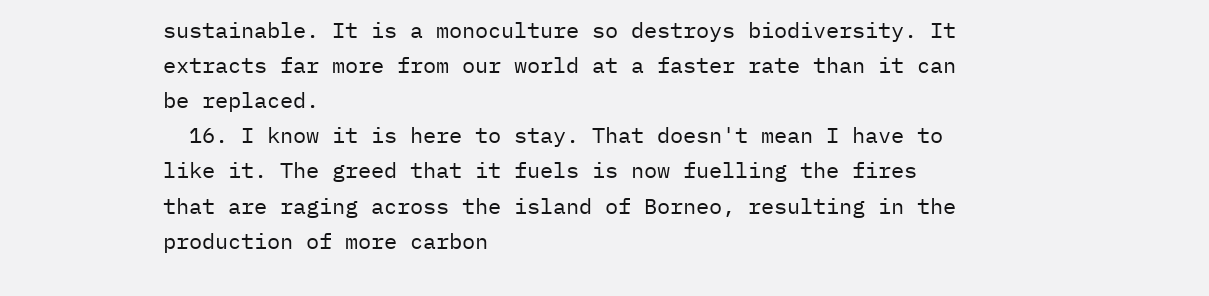sustainable. It is a monoculture so destroys biodiversity. It extracts far more from our world at a faster rate than it can be replaced.
  16. I know it is here to stay. That doesn't mean I have to like it. The greed that it fuels is now fuelling the fires that are raging across the island of Borneo, resulting in the production of more carbon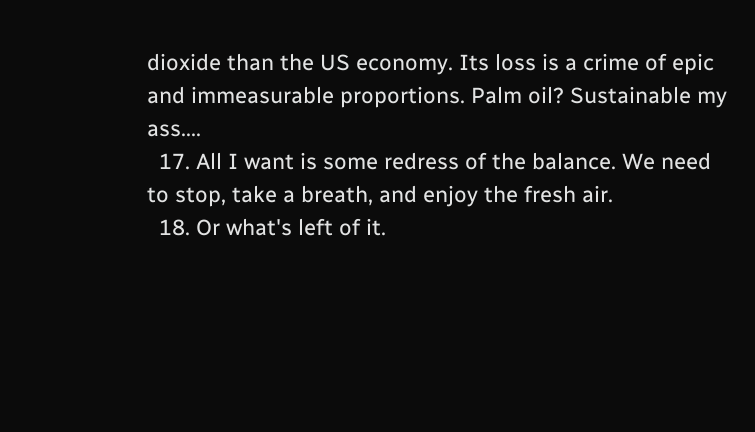dioxide than the US economy. Its loss is a crime of epic and immeasurable proportions. Palm oil? Sustainable my ass....
  17. All I want is some redress of the balance. We need to stop, take a breath, and enjoy the fresh air.
  18. Or what's left of it.